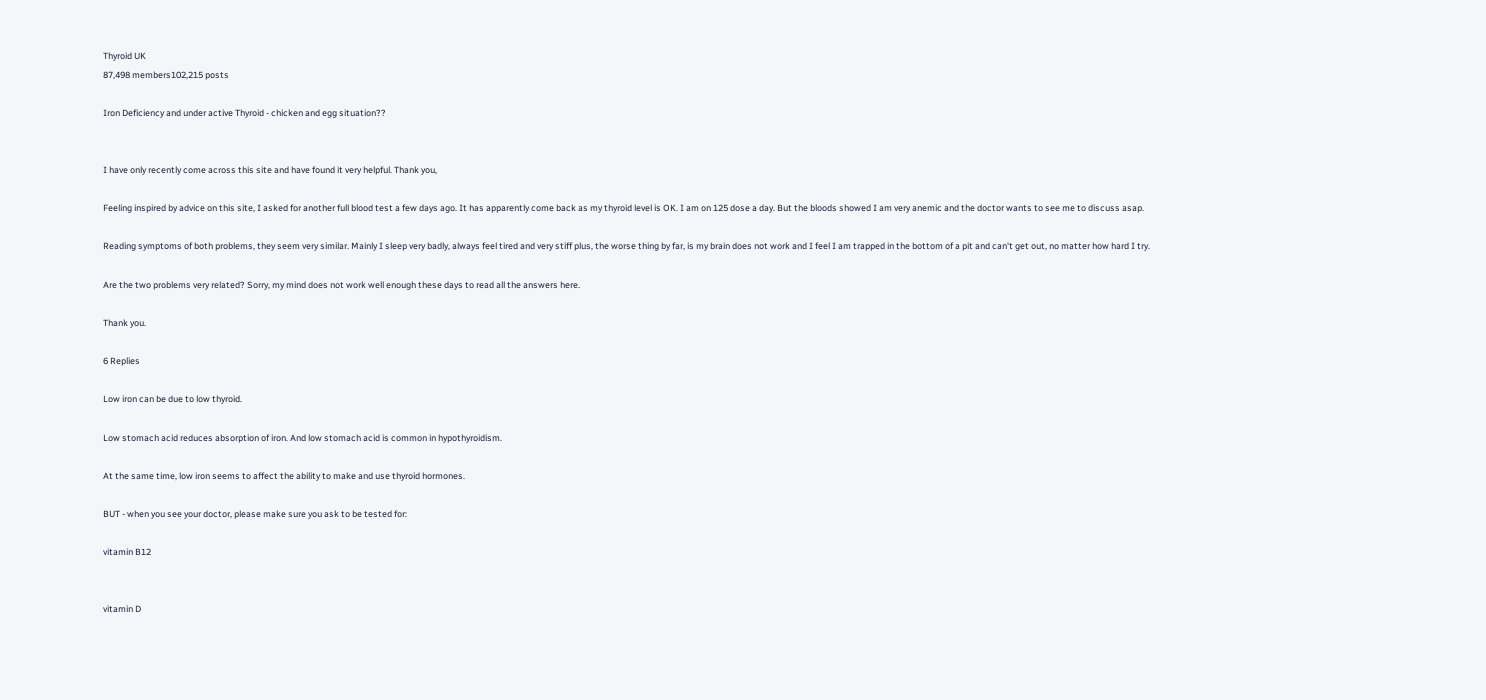Thyroid UK
87,498 members102,215 posts

Iron Deficiency and under active Thyroid - chicken and egg situation??


I have only recently come across this site and have found it very helpful. Thank you,

Feeling inspired by advice on this site, I asked for another full blood test a few days ago. It has apparently come back as my thyroid level is OK. I am on 125 dose a day. But the bloods showed I am very anemic and the doctor wants to see me to discuss asap.

Reading symptoms of both problems, they seem very similar. Mainly I sleep very badly, always feel tired and very stiff plus, the worse thing by far, is my brain does not work and I feel I am trapped in the bottom of a pit and can't get out, no matter how hard I try.

Are the two problems very related? Sorry, my mind does not work well enough these days to read all the answers here.

Thank you.

6 Replies

Low iron can be due to low thyroid.

Low stomach acid reduces absorption of iron. And low stomach acid is common in hypothyroidism.

At the same time, low iron seems to affect the ability to make and use thyroid hormones.

BUT - when you see your doctor, please make sure you ask to be tested for:

vitamin B12


vitamin D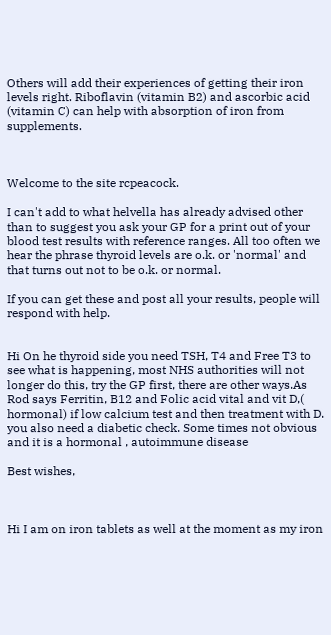Others will add their experiences of getting their iron levels right. Riboflavin (vitamin B2) and ascorbic acid (vitamin C) can help with absorption of iron from supplements.



Welcome to the site rcpeacock.

I can't add to what helvella has already advised other than to suggest you ask your GP for a print out of your blood test results with reference ranges. All too often we hear the phrase thyroid levels are o.k. or 'normal' and that turns out not to be o.k. or normal.

If you can get these and post all your results, people will respond with help.


Hi On he thyroid side you need TSH, T4 and Free T3 to see what is happening, most NHS authorities will not longer do this, try the GP first, there are other ways.As Rod says Ferritin, B12 and Folic acid vital and vit D,( hormonal) if low calcium test and then treatment with D. you also need a diabetic check. Some times not obvious and it is a hormonal , autoimmune disease

Best wishes,



Hi I am on iron tablets as well at the moment as my iron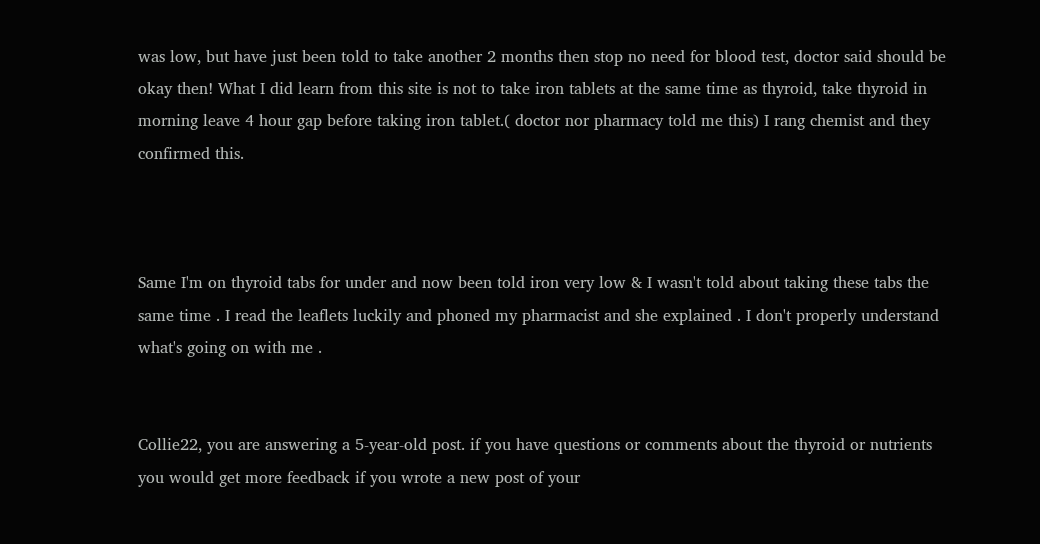was low, but have just been told to take another 2 months then stop no need for blood test, doctor said should be okay then! What I did learn from this site is not to take iron tablets at the same time as thyroid, take thyroid in morning leave 4 hour gap before taking iron tablet.( doctor nor pharmacy told me this) I rang chemist and they confirmed this.



Same I'm on thyroid tabs for under and now been told iron very low & I wasn't told about taking these tabs the same time . I read the leaflets luckily and phoned my pharmacist and she explained . I don't properly understand what's going on with me .


Collie22, you are answering a 5-year-old post. if you have questions or comments about the thyroid or nutrients you would get more feedback if you wrote a new post of your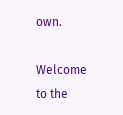own.

Welcome to the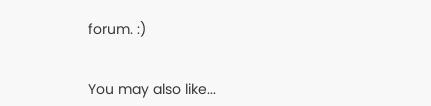forum. :)


You may also like...